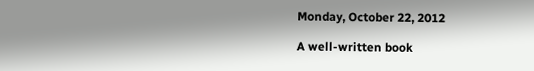Monday, October 22, 2012

A well-written book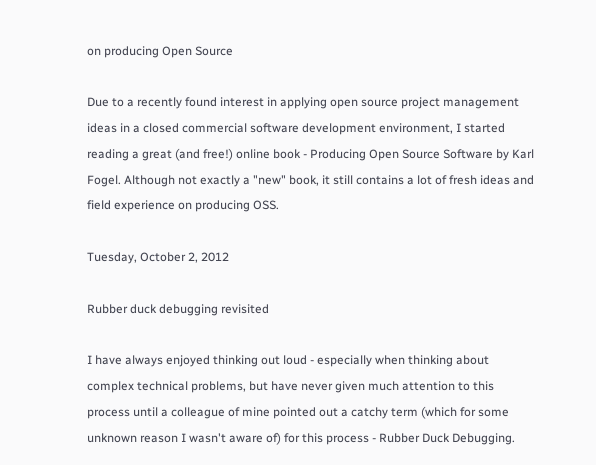on producing Open Source

Due to a recently found interest in applying open source project management ideas in a closed commercial software development environment, I started reading a great (and free!) online book - Producing Open Source Software by Karl Fogel. Although not exactly a "new" book, it still contains a lot of fresh ideas and field experience on producing OSS.

Tuesday, October 2, 2012

Rubber duck debugging revisited

I have always enjoyed thinking out loud - especially when thinking about complex technical problems, but have never given much attention to this process until a colleague of mine pointed out a catchy term (which for some unknown reason I wasn't aware of) for this process - Rubber Duck Debugging.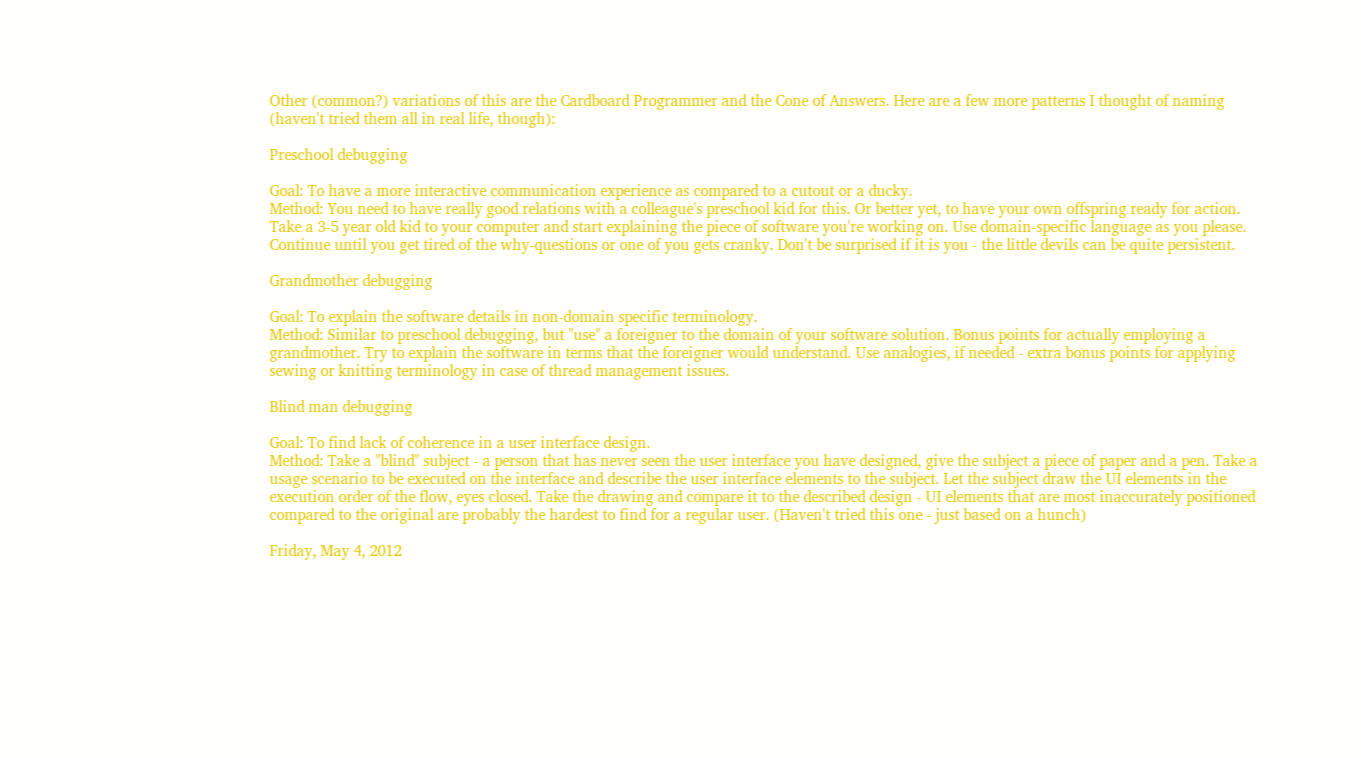Other (common?) variations of this are the Cardboard Programmer and the Cone of Answers. Here are a few more patterns I thought of naming (haven't tried them all in real life, though):

Preschool debugging

Goal: To have a more interactive communication experience as compared to a cutout or a ducky.
Method: You need to have really good relations with a colleague's preschool kid for this. Or better yet, to have your own offspring ready for action. Take a 3-5 year old kid to your computer and start explaining the piece of software you're working on. Use domain-specific language as you please. Continue until you get tired of the why-questions or one of you gets cranky. Don't be surprised if it is you - the little devils can be quite persistent.

Grandmother debugging

Goal: To explain the software details in non-domain specific terminology.
Method: Similar to preschool debugging, but "use" a foreigner to the domain of your software solution. Bonus points for actually employing a grandmother. Try to explain the software in terms that the foreigner would understand. Use analogies, if needed - extra bonus points for applying sewing or knitting terminology in case of thread management issues.

Blind man debugging

Goal: To find lack of coherence in a user interface design.
Method: Take a "blind" subject - a person that has never seen the user interface you have designed, give the subject a piece of paper and a pen. Take a usage scenario to be executed on the interface and describe the user interface elements to the subject. Let the subject draw the UI elements in the execution order of the flow, eyes closed. Take the drawing and compare it to the described design - UI elements that are most inaccurately positioned compared to the original are probably the hardest to find for a regular user. (Haven't tried this one - just based on a hunch)

Friday, May 4, 2012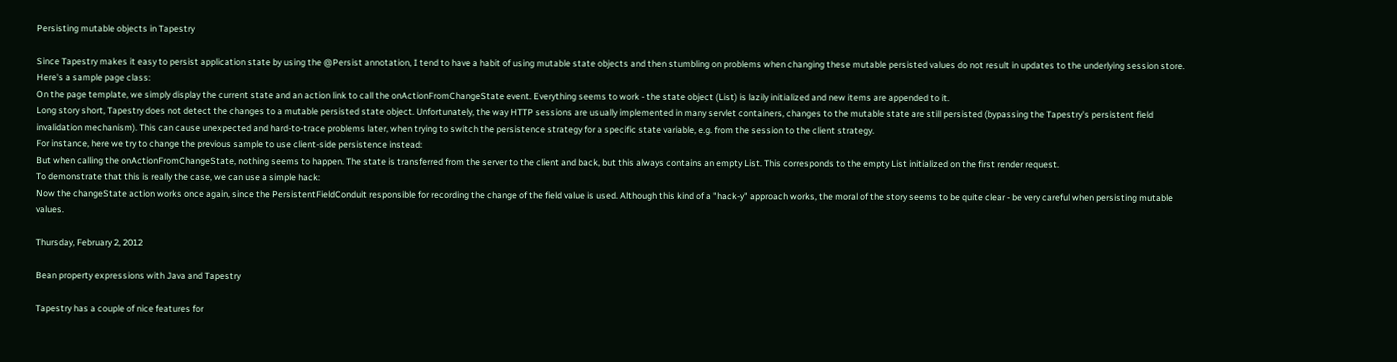Persisting mutable objects in Tapestry

Since Tapestry makes it easy to persist application state by using the @Persist annotation, I tend to have a habit of using mutable state objects and then stumbling on problems when changing these mutable persisted values do not result in updates to the underlying session store.
Here's a sample page class:
On the page template, we simply display the current state and an action link to call the onActionFromChangeState event. Everything seems to work - the state object (List) is lazily initialized and new items are appended to it.
Long story short, Tapestry does not detect the changes to a mutable persisted state object. Unfortunately, the way HTTP sessions are usually implemented in many servlet containers, changes to the mutable state are still persisted (bypassing the Tapestry's persistent field invalidation mechanism). This can cause unexpected and hard-to-trace problems later, when trying to switch the persistence strategy for a specific state variable, e.g. from the session to the client strategy.
For instance, here we try to change the previous sample to use client-side persistence instead:
But when calling the onActionFromChangeState, nothing seems to happen. The state is transferred from the server to the client and back, but this always contains an empty List. This corresponds to the empty List initialized on the first render request.
To demonstrate that this is really the case, we can use a simple hack:
Now the changeState action works once again, since the PersistentFieldConduit responsible for recording the change of the field value is used. Although this kind of a "hack-y" approach works, the moral of the story seems to be quite clear - be very careful when persisting mutable values.

Thursday, February 2, 2012

Bean property expressions with Java and Tapestry

Tapestry has a couple of nice features for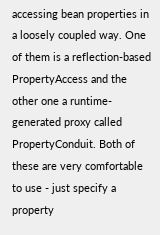accessing bean properties in a loosely coupled way. One of them is a reflection-based PropertyAccess and the other one a runtime-generated proxy called PropertyConduit. Both of these are very comfortable to use - just specify a property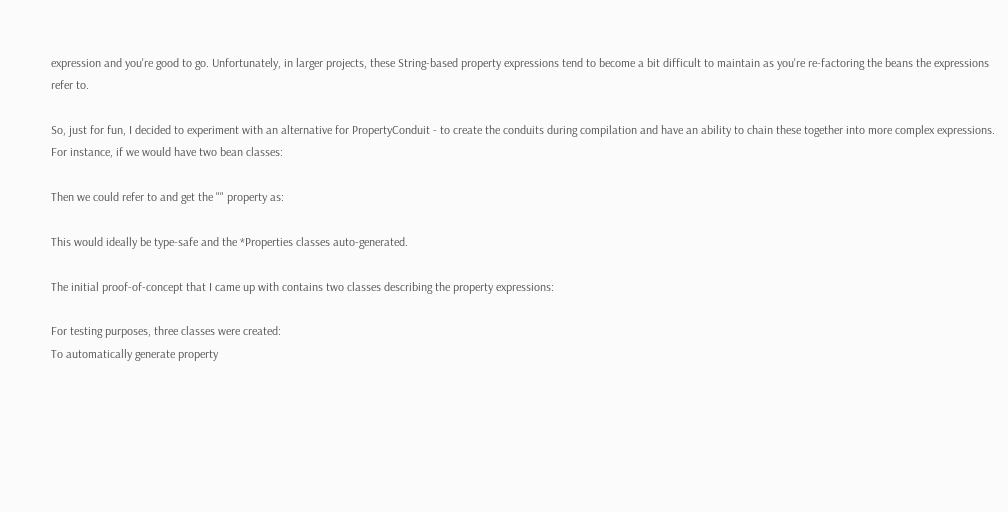expression and you're good to go. Unfortunately, in larger projects, these String-based property expressions tend to become a bit difficult to maintain as you're re-factoring the beans the expressions refer to.

So, just for fun, I decided to experiment with an alternative for PropertyConduit - to create the conduits during compilation and have an ability to chain these together into more complex expressions. For instance, if we would have two bean classes:

Then we could refer to and get the "" property as:

This would ideally be type-safe and the *Properties classes auto-generated.

The initial proof-of-concept that I came up with contains two classes describing the property expressions:

For testing purposes, three classes were created:
To automatically generate property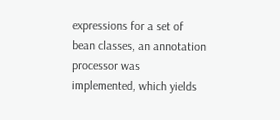expressions for a set of bean classes, an annotation processor was implemented, which yields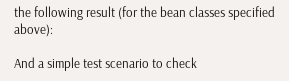the following result (for the bean classes specified above):

And a simple test scenario to check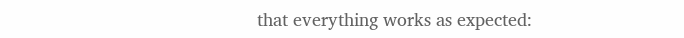that everything works as expected: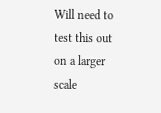Will need to test this out on a larger scale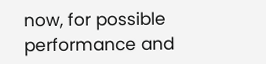now, for possible performance and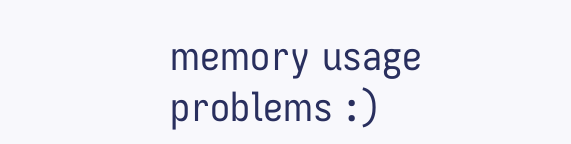memory usage problems :)